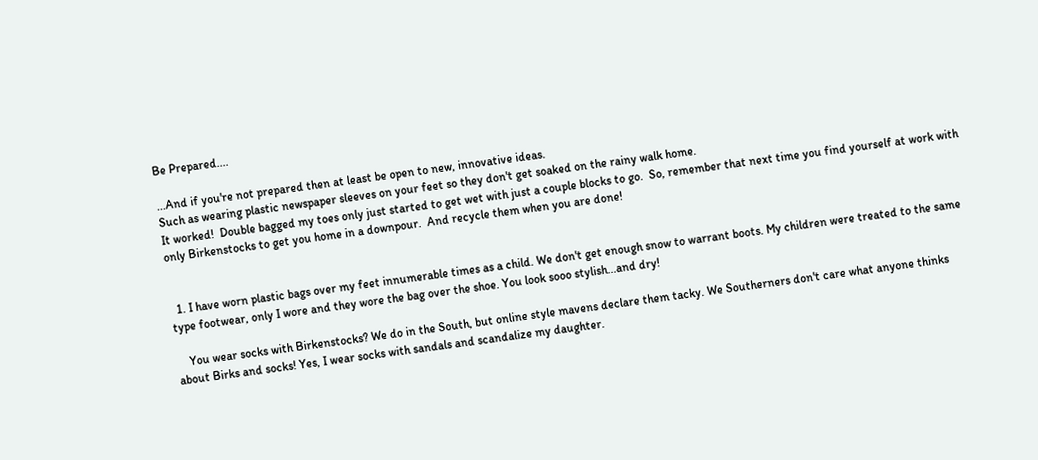Be Prepared....

...And if you're not prepared then at least be open to new, innovative ideas.
Such as wearing plastic newspaper sleeves on your feet so they don't get soaked on the rainy walk home.
It worked!  Double bagged my toes only just started to get wet with just a couple blocks to go.  So, remember that next time you find yourself at work with only Birkenstocks to get you home in a downpour.  And recycle them when you are done!


  1. I have worn plastic bags over my feet innumerable times as a child. We don't get enough snow to warrant boots. My children were treated to the same type footwear, only I wore and they wore the bag over the shoe. You look sooo stylish...and dry!

    You wear socks with Birkenstocks? We do in the South, but online style mavens declare them tacky. We Southerners don't care what anyone thinks about Birks and socks! Yes, I wear socks with sandals and scandalize my daughter.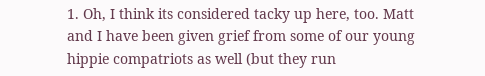1. Oh, I think its considered tacky up here, too. Matt and I have been given grief from some of our young hippie compatriots as well (but they run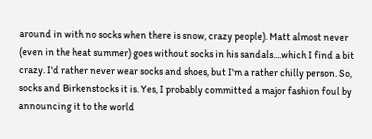around in with no socks when there is snow, crazy people). Matt almost never (even in the heat summer) goes without socks in his sandals....which I find a bit crazy. I'd rather never wear socks and shoes, but I'm a rather chilly person. So, socks and Birkenstocks it is. Yes, I probably committed a major fashion foul by announcing it to the world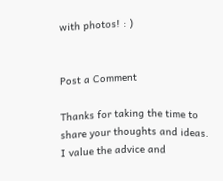with photos! : )


Post a Comment

Thanks for taking the time to share your thoughts and ideas. I value the advice and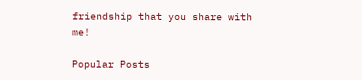friendship that you share with me!

Popular Posts